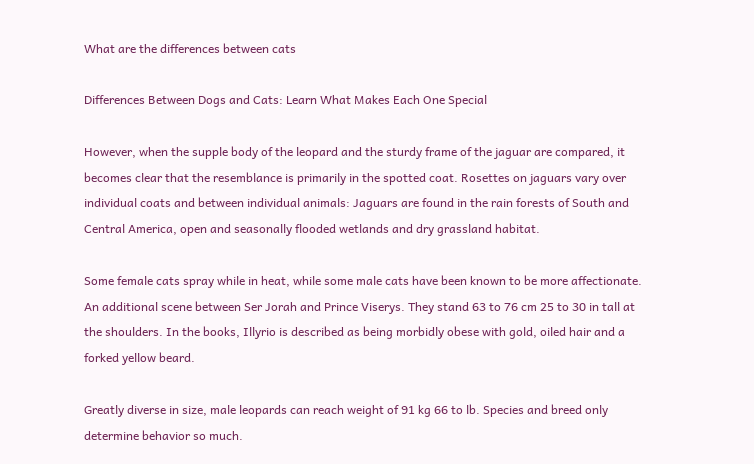What are the differences between cats

Differences Between Dogs and Cats: Learn What Makes Each One Special

However, when the supple body of the leopard and the sturdy frame of the jaguar are compared, it becomes clear that the resemblance is primarily in the spotted coat. Rosettes on jaguars vary over individual coats and between individual animals: Jaguars are found in the rain forests of South and Central America, open and seasonally flooded wetlands and dry grassland habitat.

Some female cats spray while in heat, while some male cats have been known to be more affectionate. An additional scene between Ser Jorah and Prince Viserys. They stand 63 to 76 cm 25 to 30 in tall at the shoulders. In the books, Illyrio is described as being morbidly obese with gold, oiled hair and a forked yellow beard.

Greatly diverse in size, male leopards can reach weight of 91 kg 66 to lb. Species and breed only determine behavior so much.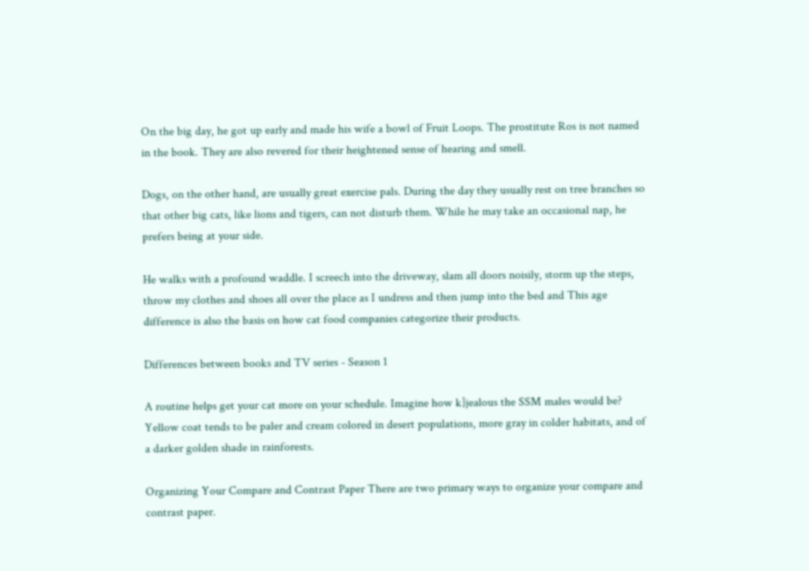On the big day, he got up early and made his wife a bowl of Fruit Loops. The prostitute Ros is not named in the book. They are also revered for their heightened sense of hearing and smell.

Dogs, on the other hand, are usually great exercise pals. During the day they usually rest on tree branches so that other big cats, like lions and tigers, can not disturb them. While he may take an occasional nap, he prefers being at your side.

He walks with a profound waddle. I screech into the driveway, slam all doors noisily, storm up the steps, throw my clothes and shoes all over the place as I undress and then jump into the bed and This age difference is also the basis on how cat food companies categorize their products.

Differences between books and TV series - Season 1

A routine helps get your cat more on your schedule. Imagine how k]jealous the SSM males would be? Yellow coat tends to be paler and cream colored in desert populations, more gray in colder habitats, and of a darker golden shade in rainforests.

Organizing Your Compare and Contrast Paper There are two primary ways to organize your compare and contrast paper.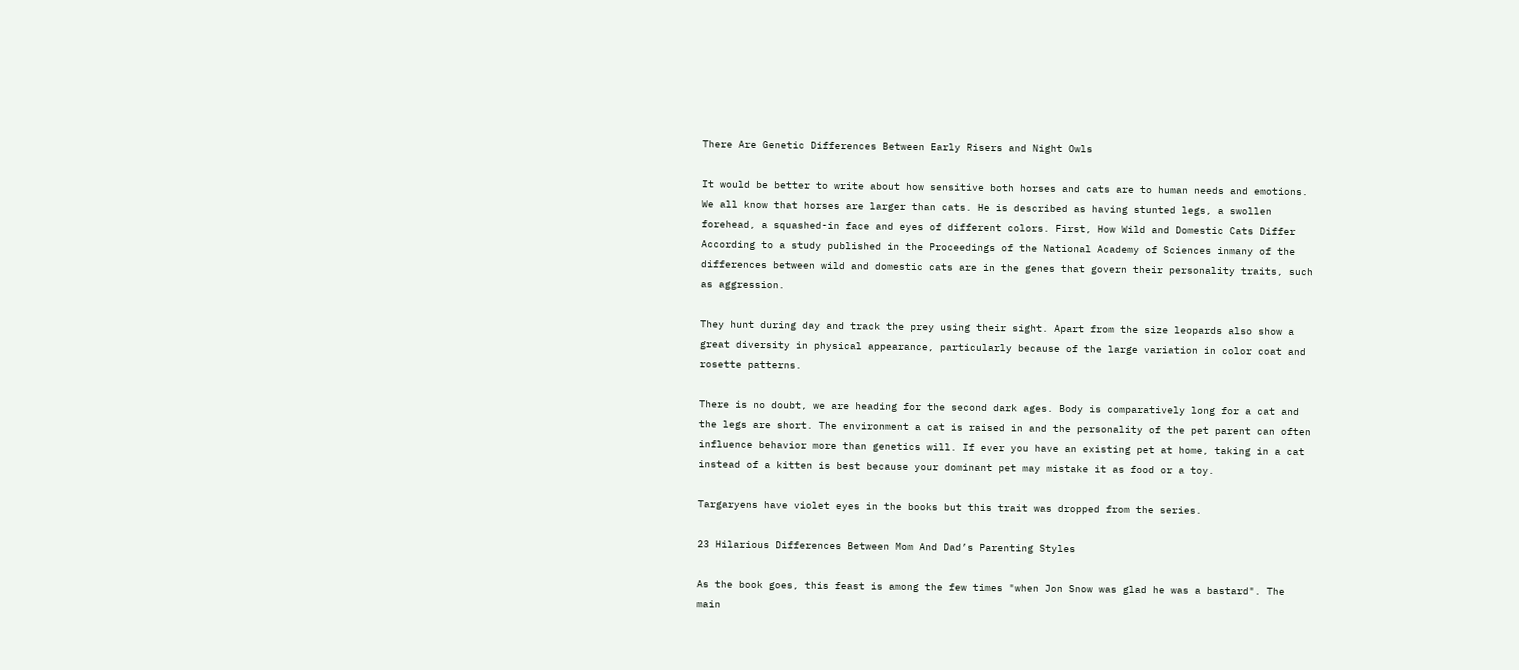There Are Genetic Differences Between Early Risers and Night Owls

It would be better to write about how sensitive both horses and cats are to human needs and emotions. We all know that horses are larger than cats. He is described as having stunted legs, a swollen forehead, a squashed-in face and eyes of different colors. First, How Wild and Domestic Cats Differ According to a study published in the Proceedings of the National Academy of Sciences inmany of the differences between wild and domestic cats are in the genes that govern their personality traits, such as aggression.

They hunt during day and track the prey using their sight. Apart from the size leopards also show a great diversity in physical appearance, particularly because of the large variation in color coat and rosette patterns.

There is no doubt, we are heading for the second dark ages. Body is comparatively long for a cat and the legs are short. The environment a cat is raised in and the personality of the pet parent can often influence behavior more than genetics will. If ever you have an existing pet at home, taking in a cat instead of a kitten is best because your dominant pet may mistake it as food or a toy.

Targaryens have violet eyes in the books but this trait was dropped from the series.

23 Hilarious Differences Between Mom And Dad’s Parenting Styles

As the book goes, this feast is among the few times "when Jon Snow was glad he was a bastard". The main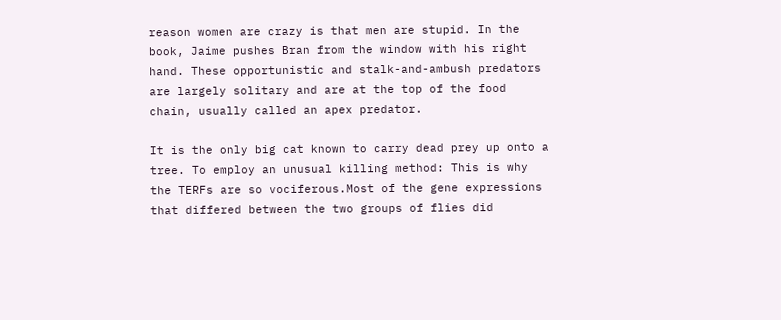reason women are crazy is that men are stupid. In the book, Jaime pushes Bran from the window with his right hand. These opportunistic and stalk-and-ambush predators are largely solitary and are at the top of the food chain, usually called an apex predator.

It is the only big cat known to carry dead prey up onto a tree. To employ an unusual killing method: This is why the TERFs are so vociferous.Most of the gene expressions that differed between the two groups of flies did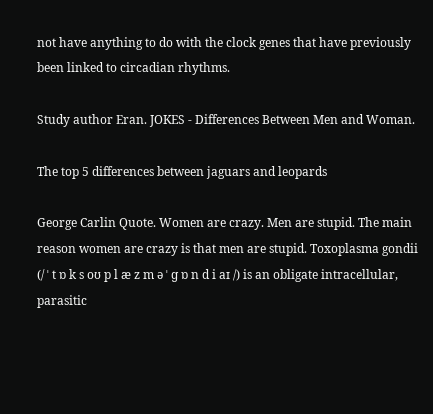not have anything to do with the clock genes that have previously been linked to circadian rhythms.

Study author Eran. JOKES - Differences Between Men and Woman.

The top 5 differences between jaguars and leopards

George Carlin Quote. Women are crazy. Men are stupid. The main reason women are crazy is that men are stupid. Toxoplasma gondii (/ ˈ t ɒ k s oʊ p l æ z m ə ˈ ɡ ɒ n d i aɪ /) is an obligate intracellular, parasitic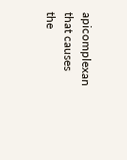apicomplexan that causes the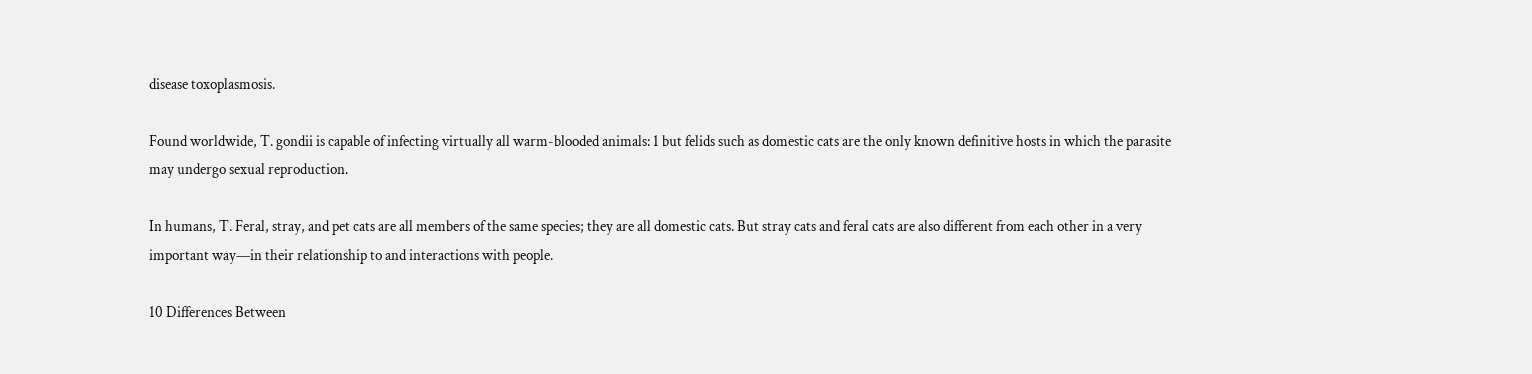disease toxoplasmosis.

Found worldwide, T. gondii is capable of infecting virtually all warm-blooded animals: 1 but felids such as domestic cats are the only known definitive hosts in which the parasite may undergo sexual reproduction.

In humans, T. Feral, stray, and pet cats are all members of the same species; they are all domestic cats. But stray cats and feral cats are also different from each other in a very important way—in their relationship to and interactions with people.

10 Differences Between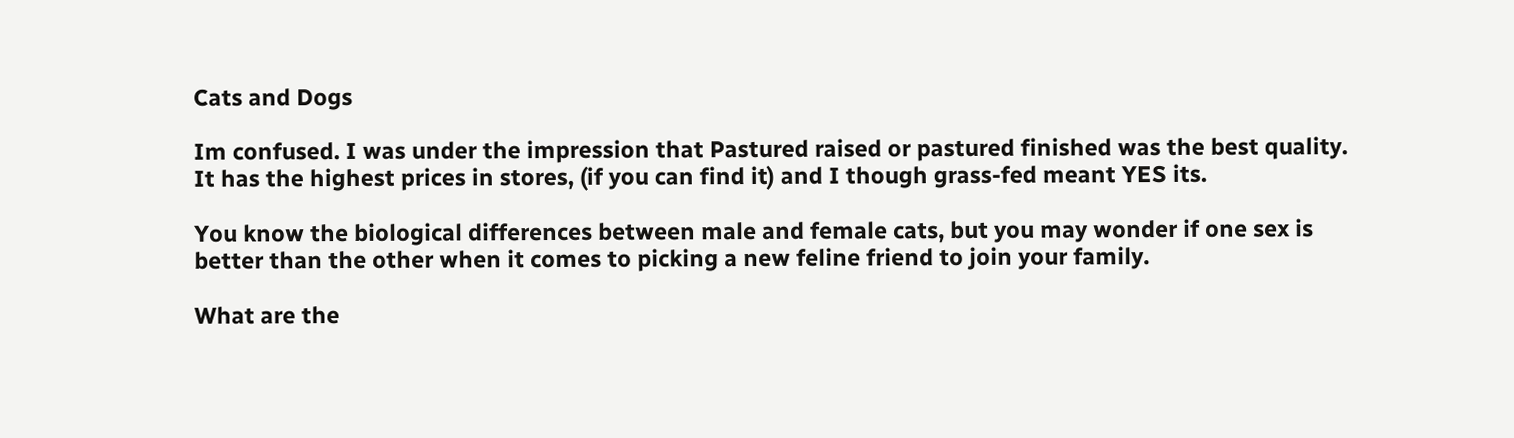Cats and Dogs

Im confused. I was under the impression that Pastured raised or pastured finished was the best quality. It has the highest prices in stores, (if you can find it) and I though grass-fed meant YES its.

You know the biological differences between male and female cats, but you may wonder if one sex is better than the other when it comes to picking a new feline friend to join your family.

What are the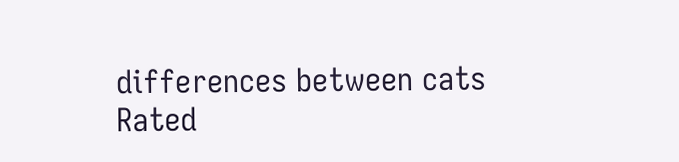differences between cats
Rated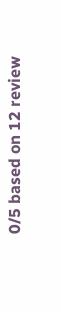0/5 based on 12 review